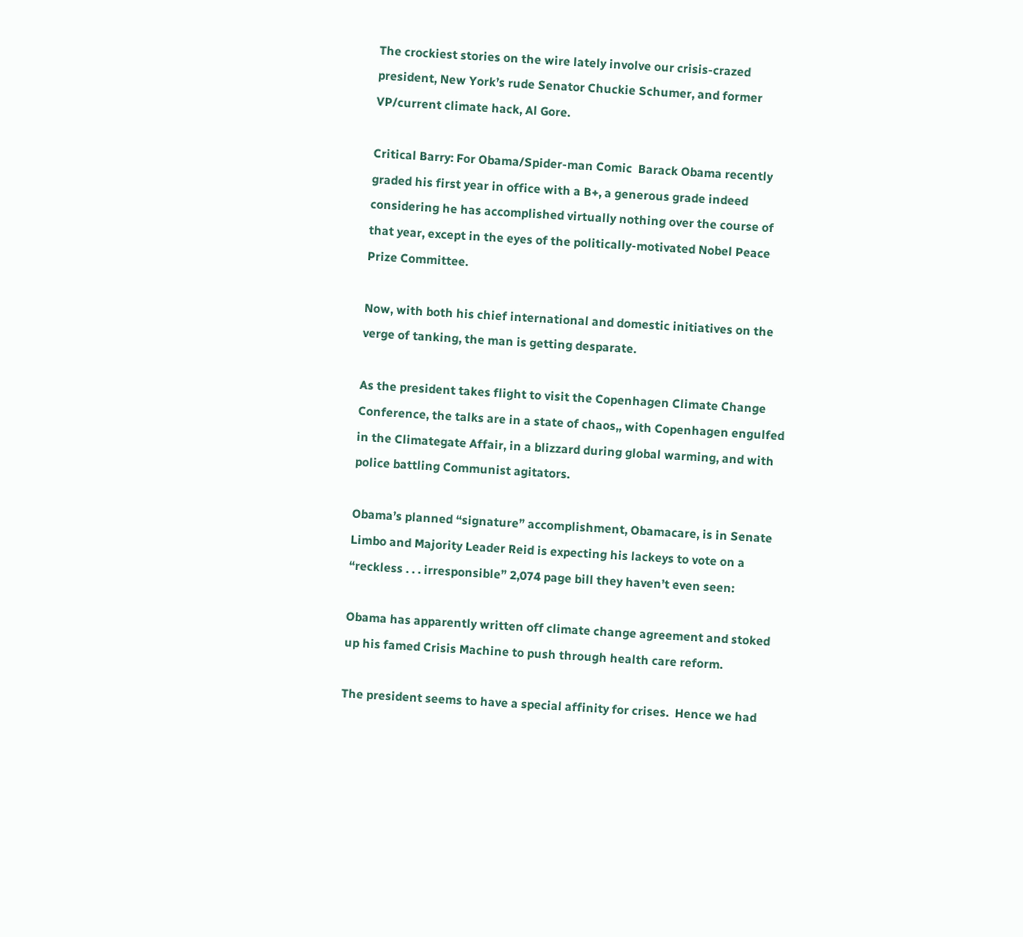The crockiest stories on the wire lately involve our crisis-crazed president, New York’s rude Senator Chuckie Schumer, and former VP/current climate hack, Al Gore.

Critical Barry: For Obama/Spider-man Comic  Barack Obama recently graded his first year in office with a B+, a generous grade indeed considering he has accomplished virtually nothing over the course of that year, except in the eyes of the politically-motivated Nobel Peace Prize Committee.

Now, with both his chief international and domestic initiatives on the verge of tanking, the man is getting desparate.

As the president takes flight to visit the Copenhagen Climate Change Conference, the talks are in a state of chaos,, with Copenhagen engulfed in the Climategate Affair, in a blizzard during global warming, and with police battling Communist agitators.

Obama’s planned “signature” accomplishment, Obamacare, is in Senate Limbo and Majority Leader Reid is expecting his lackeys to vote on a “reckless . . . irresponsible” 2,074 page bill they haven’t even seen:

Obama has apparently written off climate change agreement and stoked up his famed Crisis Machine to push through health care reform.

The president seems to have a special affinity for crises.  Hence we had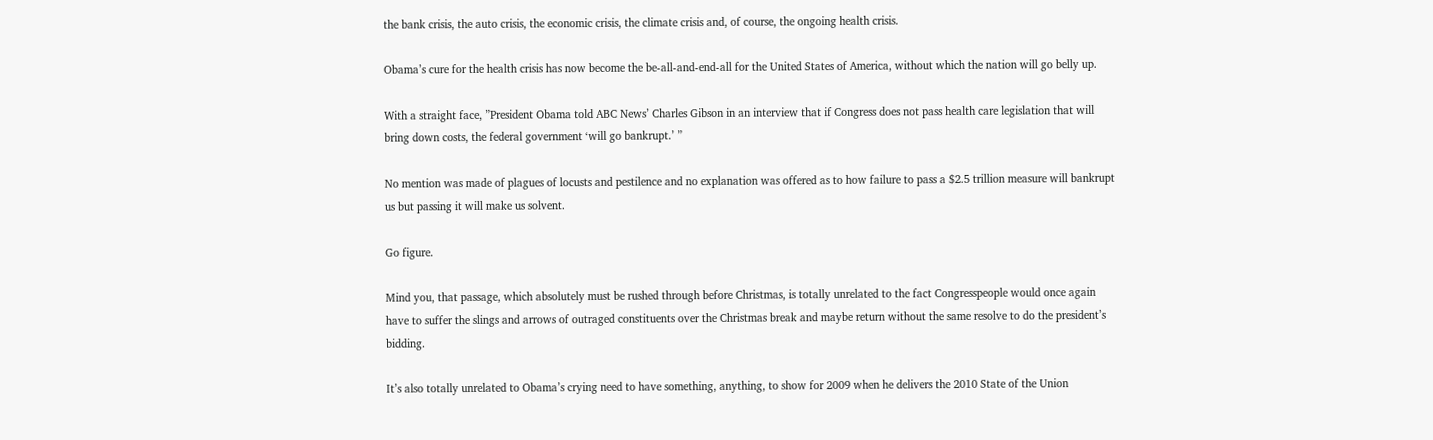the bank crisis, the auto crisis, the economic crisis, the climate crisis and, of course, the ongoing health crisis.

Obama’s cure for the health crisis has now become the be-all-and-end-all for the United States of America, without which the nation will go belly up.

With a straight face, ”President Obama told ABC News’ Charles Gibson in an interview that if Congress does not pass health care legislation that will bring down costs, the federal government ‘will go bankrupt.’ ”

No mention was made of plagues of locusts and pestilence and no explanation was offered as to how failure to pass a $2.5 trillion measure will bankrupt us but passing it will make us solvent.

Go figure.

Mind you, that passage, which absolutely must be rushed through before Christmas, is totally unrelated to the fact Congresspeople would once again have to suffer the slings and arrows of outraged constituents over the Christmas break and maybe return without the same resolve to do the president’s bidding.

It’s also totally unrelated to Obama’s crying need to have something, anything, to show for 2009 when he delivers the 2010 State of the Union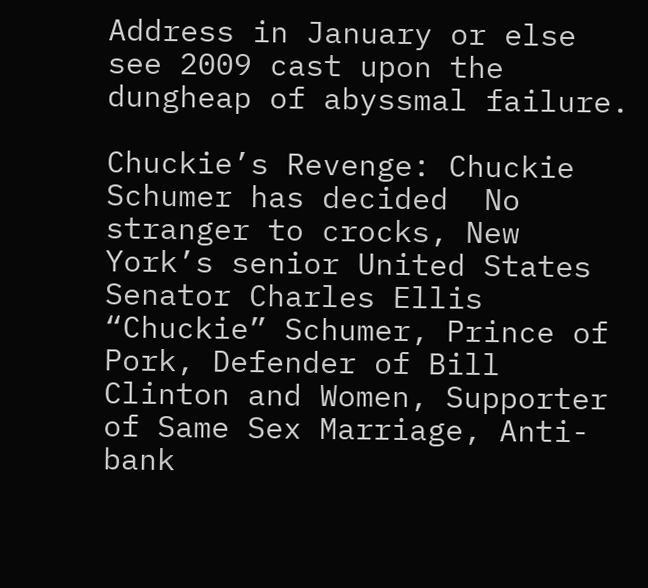Address in January or else see 2009 cast upon the dungheap of abyssmal failure.

Chuckie’s Revenge: Chuckie Schumer has decided  No stranger to crocks, New York’s senior United States Senator Charles Ellis “Chuckie” Schumer, Prince of Pork, Defender of Bill Clinton and Women, Supporter of Same Sex Marriage, Anti-bank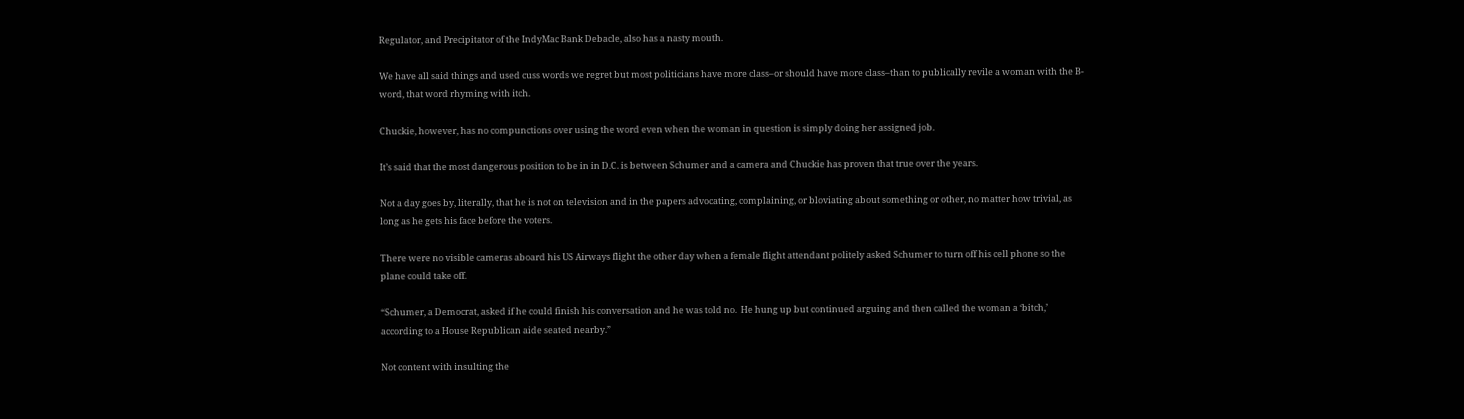Regulator, and Precipitator of the IndyMac Bank Debacle, also has a nasty mouth.

We have all said things and used cuss words we regret but most politicians have more class–or should have more class–than to publically revile a woman with the B-word, that word rhyming with itch.

Chuckie, however, has no compunctions over using the word even when the woman in question is simply doing her assigned job.

It’s said that the most dangerous position to be in in D.C. is between Schumer and a camera and Chuckie has proven that true over the years.

Not a day goes by, literally, that he is not on television and in the papers advocating, complaining, or bloviating about something or other, no matter how trivial, as long as he gets his face before the voters.

There were no visible cameras aboard his US Airways flight the other day when a female flight attendant politely asked Schumer to turn off his cell phone so the plane could take off.

“Schumer, a Democrat, asked if he could finish his conversation and he was told no.  He hung up but continued arguing and then called the woman a ‘bitch,’ according to a House Republican aide seated nearby.”

Not content with insulting the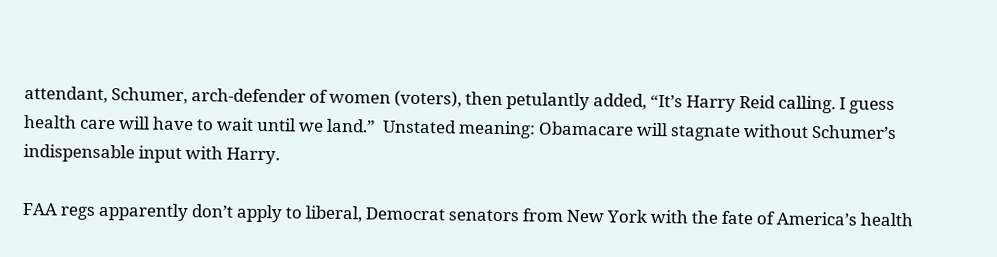attendant, Schumer, arch-defender of women (voters), then petulantly added, “It’s Harry Reid calling. I guess health care will have to wait until we land.”  Unstated meaning: Obamacare will stagnate without Schumer’s indispensable input with Harry.

FAA regs apparently don’t apply to liberal, Democrat senators from New York with the fate of America’s health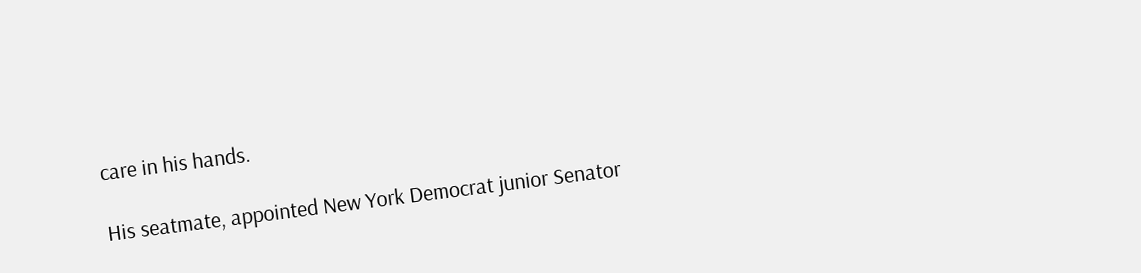care in his hands.

His seatmate, appointed New York Democrat junior Senator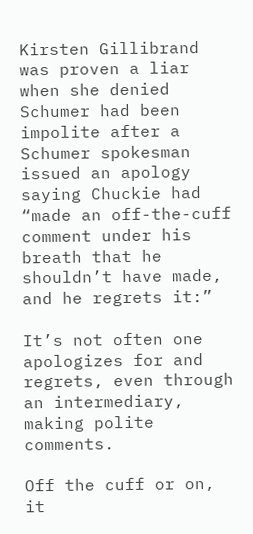Kirsten Gillibrand was proven a liar when she denied Schumer had been impolite after a Schumer spokesman issued an apology saying Chuckie had “made an off-the-cuff comment under his breath that he shouldn’t have made, and he regrets it:”

It’s not often one apologizes for and regrets, even through an intermediary, making polite comments.

Off the cuff or on, it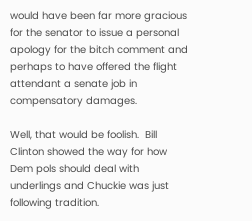would have been far more gracious for the senator to issue a personal apology for the bitch comment and perhaps to have offered the flight attendant a senate job in compensatory damages.

Well, that would be foolish.  Bill Clinton showed the way for how Dem pols should deal with underlings and Chuckie was just following tradition.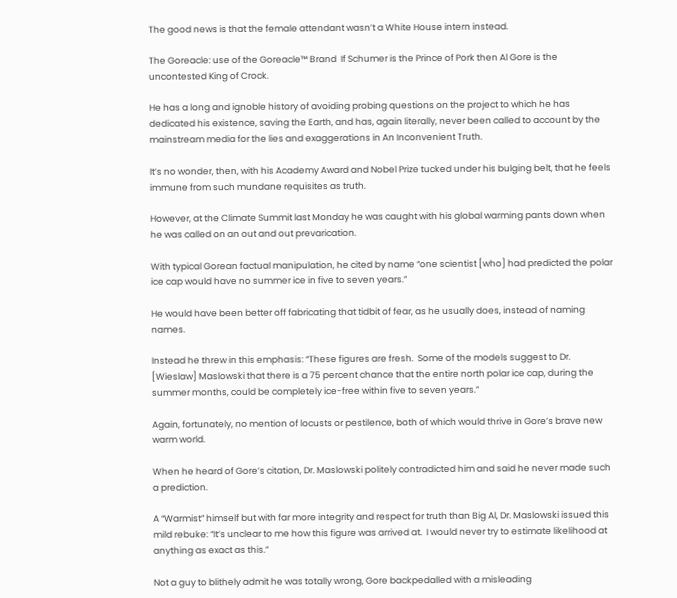The good news is that the female attendant wasn’t a White House intern instead.

The Goreacle: use of the Goreacle™ Brand  If Schumer is the Prince of Pork then Al Gore is the uncontested King of Crock.

He has a long and ignoble history of avoiding probing questions on the project to which he has dedicated his existence, saving the Earth, and has, again literally, never been called to account by the mainstream media for the lies and exaggerations in An Inconvenient Truth.

It’s no wonder, then, with his Academy Award and Nobel Prize tucked under his bulging belt, that he feels immune from such mundane requisites as truth.

However, at the Climate Summit last Monday he was caught with his global warming pants down when he was called on an out and out prevarication.

With typical Gorean factual manipulation, he cited by name “one scientist [who] had predicted the polar ice cap would have no summer ice in five to seven years.”

He would have been better off fabricating that tidbit of fear, as he usually does, instead of naming names.

Instead he threw in this emphasis: “These figures are fresh.  Some of the models suggest to Dr. [Wieslaw] Maslowski that there is a 75 percent chance that the entire north polar ice cap, during the summer months, could be completely ice-free within five to seven years.”

Again, fortunately, no mention of locusts or pestilence, both of which would thrive in Gore’s brave new warm world.

When he heard of Gore’s citation, Dr. Maslowski politely contradicted him and said he never made such a prediction.

A “Warmist” himself but with far more integrity and respect for truth than Big Al, Dr. Maslowski issued this mild rebuke: “It’s unclear to me how this figure was arrived at.  I would never try to estimate likelihood at anything as exact as this.”

Not a guy to blithely admit he was totally wrong, Gore backpedalled with a misleading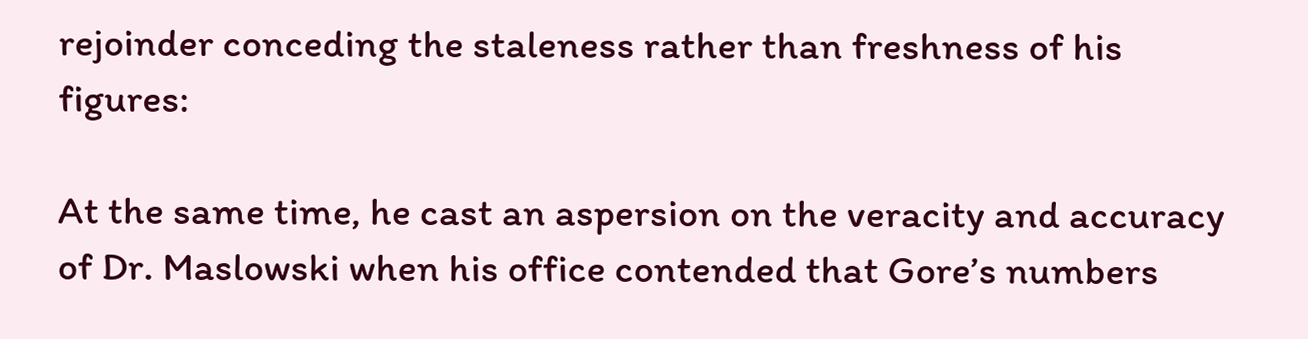rejoinder conceding the staleness rather than freshness of his figures:

At the same time, he cast an aspersion on the veracity and accuracy of Dr. Maslowski when his office contended that Gore’s numbers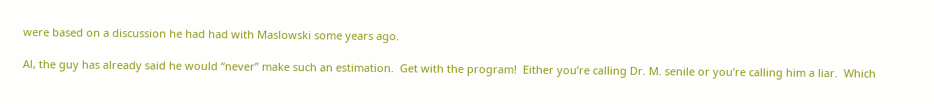were based on a discussion he had had with Maslowski some years ago.

Al, the guy has already said he would “never” make such an estimation.  Get with the program!  Either you’re calling Dr. M. senile or you’re calling him a liar.  Which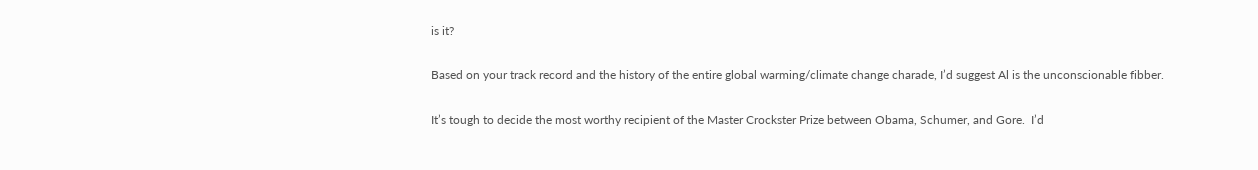is it?

Based on your track record and the history of the entire global warming/climate change charade, I’d suggest Al is the unconscionable fibber.

It’s tough to decide the most worthy recipient of the Master Crockster Prize between Obama, Schumer, and Gore.  I’d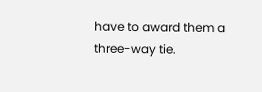have to award them a three-way tie.